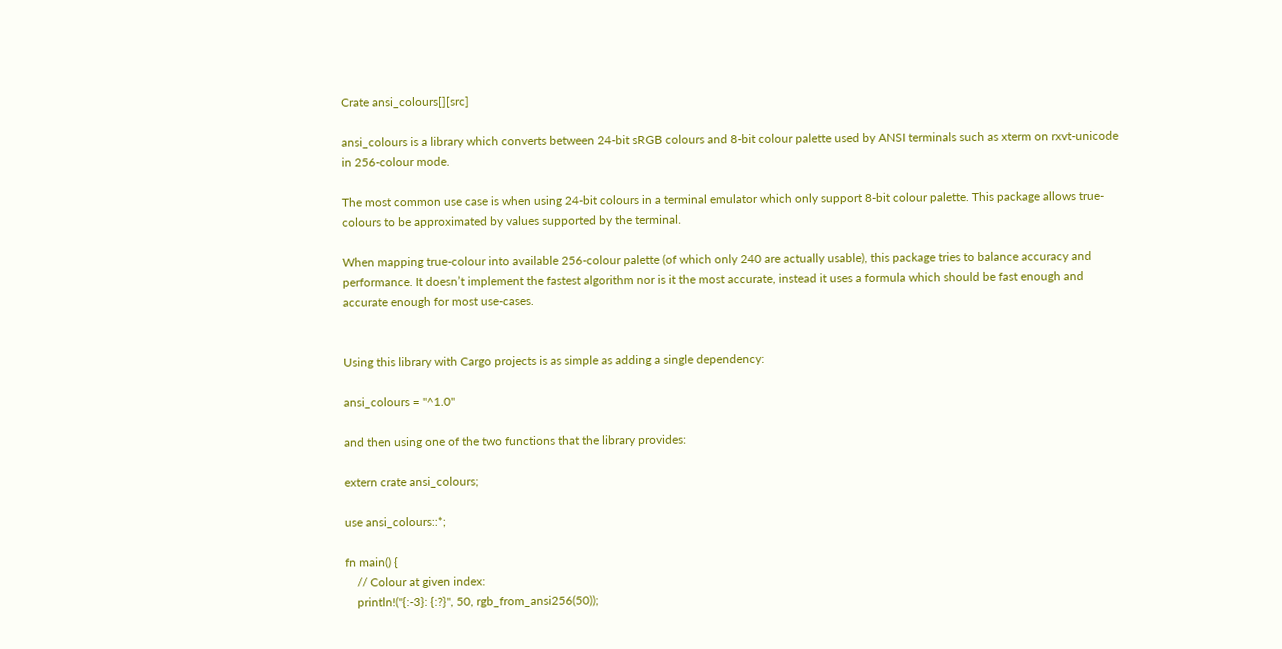Crate ansi_colours[][src]

ansi_colours is a library which converts between 24-bit sRGB colours and 8-bit colour palette used by ANSI terminals such as xterm on rxvt-unicode in 256-colour mode.

The most common use case is when using 24-bit colours in a terminal emulator which only support 8-bit colour palette. This package allows true-colours to be approximated by values supported by the terminal.

When mapping true-colour into available 256-colour palette (of which only 240 are actually usable), this package tries to balance accuracy and performance. It doesn’t implement the fastest algorithm nor is it the most accurate, instead it uses a formula which should be fast enough and accurate enough for most use-cases.


Using this library with Cargo projects is as simple as adding a single dependency:

ansi_colours = "^1.0"

and then using one of the two functions that the library provides:

extern crate ansi_colours;

use ansi_colours::*;

fn main() {
    // Colour at given index:
    println!("{:-3}: {:?}", 50, rgb_from_ansi256(50));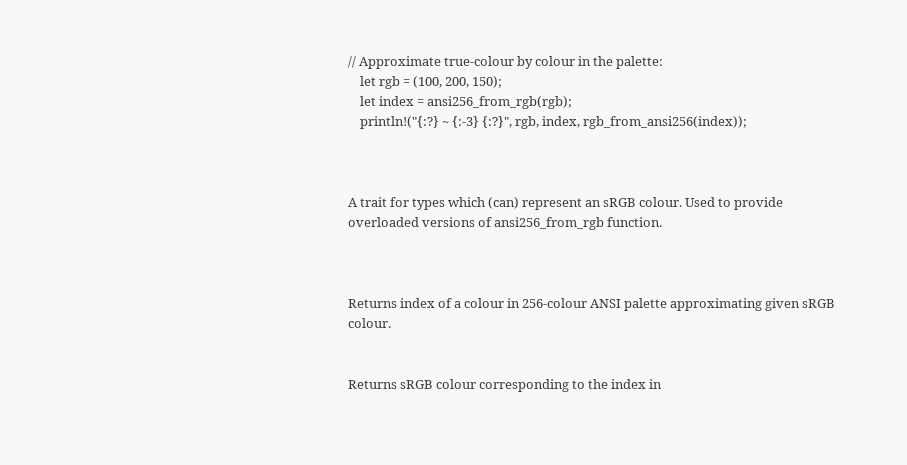// Approximate true-colour by colour in the palette:
    let rgb = (100, 200, 150);
    let index = ansi256_from_rgb(rgb);
    println!("{:?} ~ {:-3} {:?}", rgb, index, rgb_from_ansi256(index));



A trait for types which (can) represent an sRGB colour. Used to provide overloaded versions of ansi256_from_rgb function.



Returns index of a colour in 256-colour ANSI palette approximating given sRGB colour.


Returns sRGB colour corresponding to the index in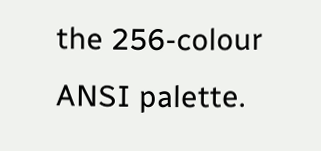the 256-colour ANSI palette.